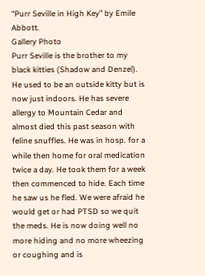“Purr Seville in High Key” by Emile Abbott.
Gallery Photo
Purr Seville is the brother to my black kitties (Shadow and Denzel). He used to be an outside kitty but is now just indoors. He has severe allergy to Mountain Cedar and almost died this past season with feline snuffles. He was in hosp. for a while then home for oral medication twice a day. He took them for a week then commenced to hide. Each time he saw us he fled. We were afraid he would get or had PTSD so we quit the meds. He is now doing well no more hiding and no more wheezing or coughing and is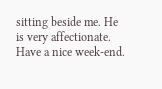sitting beside me. He is very affectionate. Have a nice week-end.